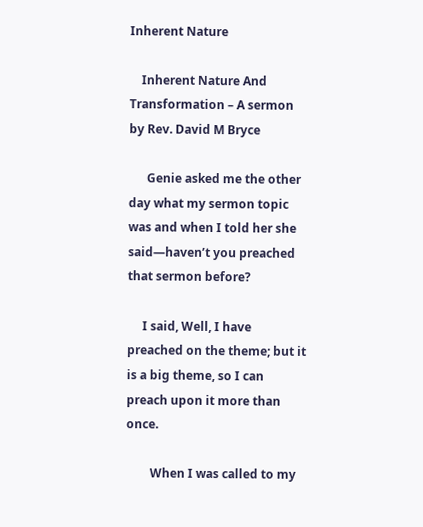Inherent Nature

    Inherent Nature And Transformation – A sermon by Rev. David M Bryce

      Genie asked me the other day what my sermon topic was and when I told her she said—haven’t you preached that sermon before?

     I said, Well, I have preached on the theme; but it is a big theme, so I can preach upon it more than once.

        When I was called to my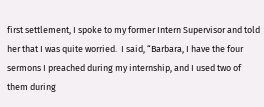first settlement, I spoke to my former Intern Supervisor and told her that I was quite worried.  I said, “Barbara, I have the four sermons I preached during my internship, and I used two of them during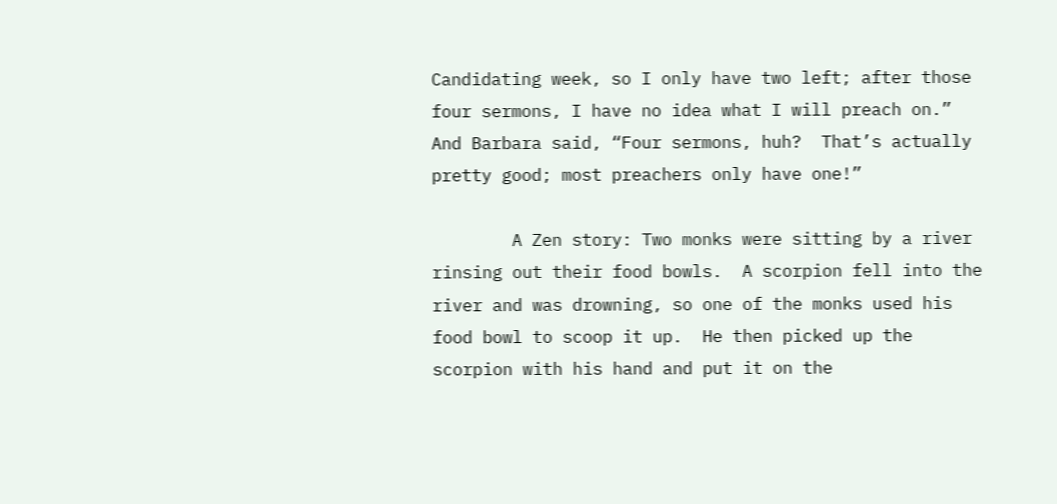Candidating week, so I only have two left; after those four sermons, I have no idea what I will preach on.”  And Barbara said, “Four sermons, huh?  That’s actually pretty good; most preachers only have one!”

        A Zen story: Two monks were sitting by a river rinsing out their food bowls.  A scorpion fell into the river and was drowning, so one of the monks used his food bowl to scoop it up.  He then picked up the scorpion with his hand and put it on the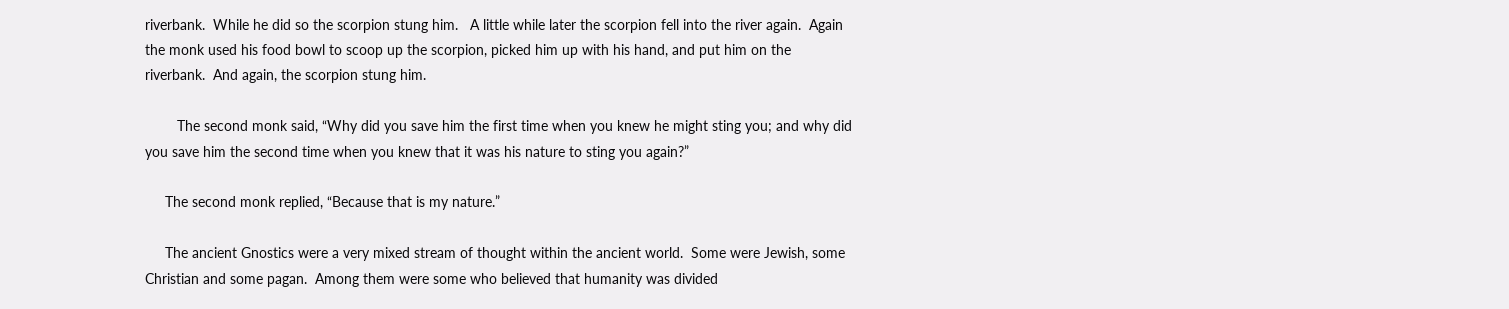riverbank.  While he did so the scorpion stung him.   A little while later the scorpion fell into the river again.  Again the monk used his food bowl to scoop up the scorpion, picked him up with his hand, and put him on the riverbank.  And again, the scorpion stung him.

        The second monk said, “Why did you save him the first time when you knew he might sting you; and why did you save him the second time when you knew that it was his nature to sting you again?”

     The second monk replied, “Because that is my nature.”

     The ancient Gnostics were a very mixed stream of thought within the ancient world.  Some were Jewish, some Christian and some pagan.  Among them were some who believed that humanity was divided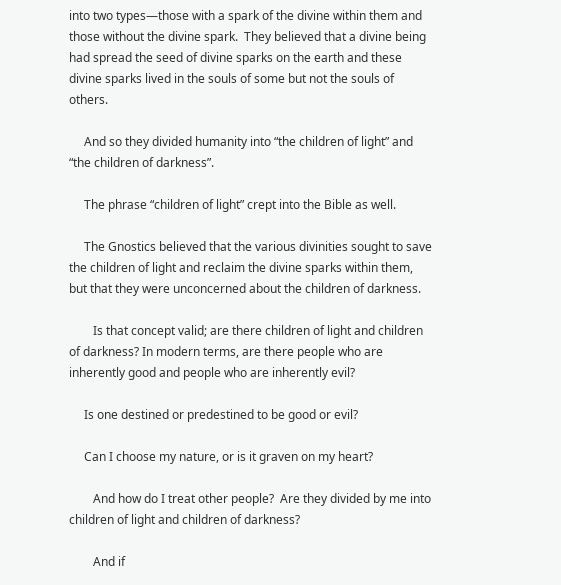into two types—those with a spark of the divine within them and those without the divine spark.  They believed that a divine being had spread the seed of divine sparks on the earth and these divine sparks lived in the souls of some but not the souls of others.

     And so they divided humanity into “the children of light” and “the children of darkness”.

     The phrase “children of light” crept into the Bible as well.

     The Gnostics believed that the various divinities sought to save the children of light and reclaim the divine sparks within them, but that they were unconcerned about the children of darkness.

        Is that concept valid; are there children of light and children of darkness? In modern terms, are there people who are inherently good and people who are inherently evil?

     Is one destined or predestined to be good or evil?

     Can I choose my nature, or is it graven on my heart?

        And how do I treat other people?  Are they divided by me into children of light and children of darkness?

        And if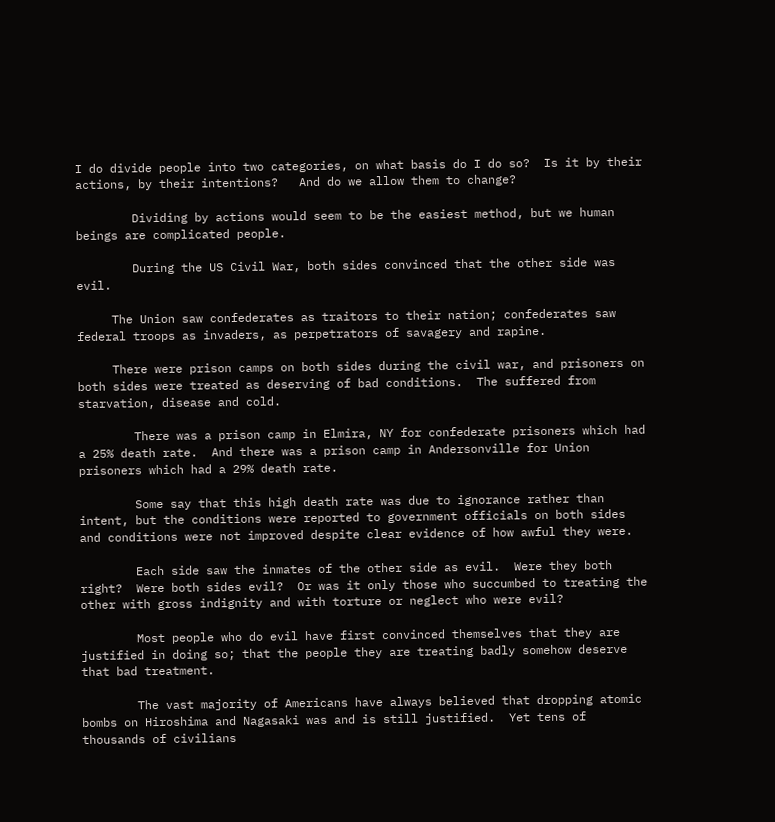I do divide people into two categories, on what basis do I do so?  Is it by their actions, by their intentions?   And do we allow them to change?

        Dividing by actions would seem to be the easiest method, but we human beings are complicated people.

        During the US Civil War, both sides convinced that the other side was evil.

     The Union saw confederates as traitors to their nation; confederates saw federal troops as invaders, as perpetrators of savagery and rapine.

     There were prison camps on both sides during the civil war, and prisoners on both sides were treated as deserving of bad conditions.  The suffered from starvation, disease and cold.

        There was a prison camp in Elmira, NY for confederate prisoners which had a 25% death rate.  And there was a prison camp in Andersonville for Union prisoners which had a 29% death rate.

        Some say that this high death rate was due to ignorance rather than intent, but the conditions were reported to government officials on both sides and conditions were not improved despite clear evidence of how awful they were.

        Each side saw the inmates of the other side as evil.  Were they both right?  Were both sides evil?  Or was it only those who succumbed to treating the other with gross indignity and with torture or neglect who were evil?

        Most people who do evil have first convinced themselves that they are justified in doing so; that the people they are treating badly somehow deserve that bad treatment.

        The vast majority of Americans have always believed that dropping atomic bombs on Hiroshima and Nagasaki was and is still justified.  Yet tens of thousands of civilians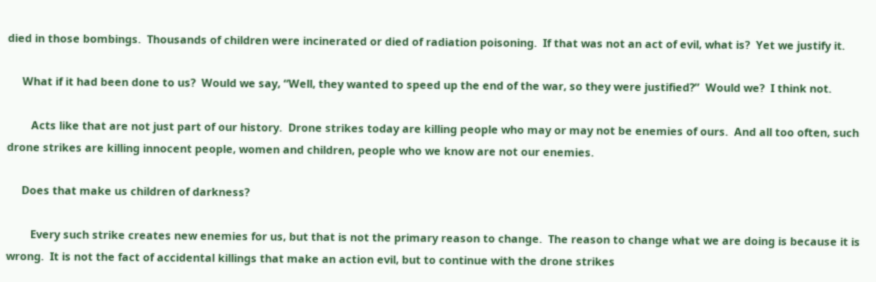died in those bombings.  Thousands of children were incinerated or died of radiation poisoning.  If that was not an act of evil, what is?  Yet we justify it.

     What if it had been done to us?  Would we say, “Well, they wanted to speed up the end of the war, so they were justified?”  Would we?  I think not.

        Acts like that are not just part of our history.  Drone strikes today are killing people who may or may not be enemies of ours.  And all too often, such drone strikes are killing innocent people, women and children, people who we know are not our enemies.

     Does that make us children of darkness?

        Every such strike creates new enemies for us, but that is not the primary reason to change.  The reason to change what we are doing is because it is wrong.  It is not the fact of accidental killings that make an action evil, but to continue with the drone strikes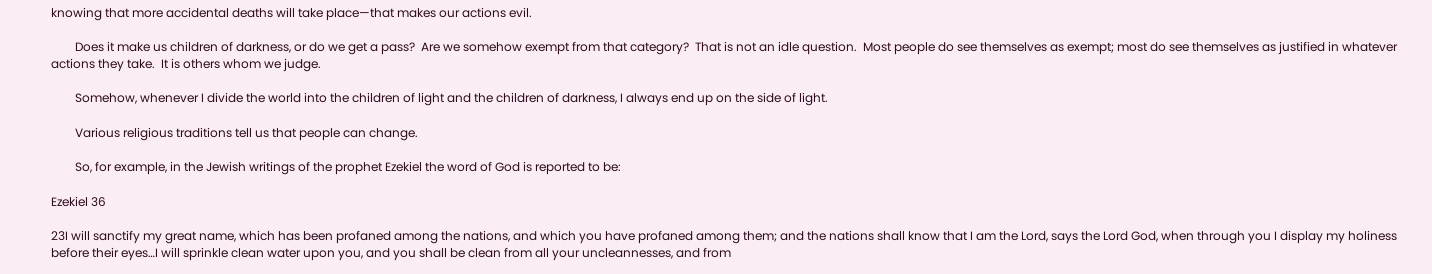knowing that more accidental deaths will take place—that makes our actions evil.

        Does it make us children of darkness, or do we get a pass?  Are we somehow exempt from that category?  That is not an idle question.  Most people do see themselves as exempt; most do see themselves as justified in whatever actions they take.  It is others whom we judge.

        Somehow, whenever I divide the world into the children of light and the children of darkness, I always end up on the side of light.

        Various religious traditions tell us that people can change.

        So, for example, in the Jewish writings of the prophet Ezekiel the word of God is reported to be:

Ezekiel 36

23I will sanctify my great name, which has been profaned among the nations, and which you have profaned among them; and the nations shall know that I am the Lord, says the Lord God, when through you I display my holiness before their eyes…I will sprinkle clean water upon you, and you shall be clean from all your uncleannesses, and from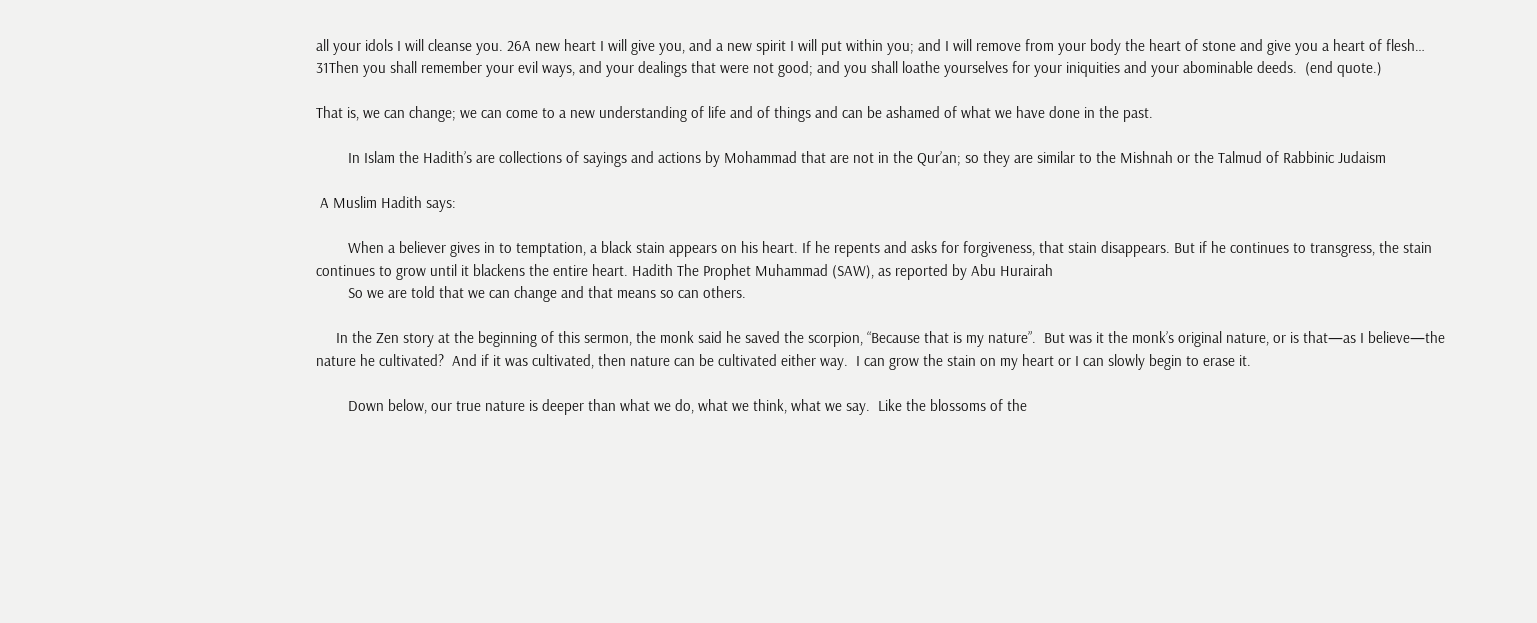all your idols I will cleanse you. 26A new heart I will give you, and a new spirit I will put within you; and I will remove from your body the heart of stone and give you a heart of flesh… 31Then you shall remember your evil ways, and your dealings that were not good; and you shall loathe yourselves for your iniquities and your abominable deeds.  (end quote.)

That is, we can change; we can come to a new understanding of life and of things and can be ashamed of what we have done in the past.

        In Islam the Hadith’s are collections of sayings and actions by Mohammad that are not in the Qur’an; so they are similar to the Mishnah or the Talmud of Rabbinic Judaism

 A Muslim Hadith says:

        When a believer gives in to temptation, a black stain appears on his heart. If he repents and asks for forgiveness, that stain disappears. But if he continues to transgress, the stain continues to grow until it blackens the entire heart. Hadith The Prophet Muhammad (SAW), as reported by Abu Hurairah
        So we are told that we can change and that means so can others.

     In the Zen story at the beginning of this sermon, the monk said he saved the scorpion, “Because that is my nature”.  But was it the monk’s original nature, or is that—as I believe—the nature he cultivated?  And if it was cultivated, then nature can be cultivated either way.  I can grow the stain on my heart or I can slowly begin to erase it.

        Down below, our true nature is deeper than what we do, what we think, what we say.  Like the blossoms of the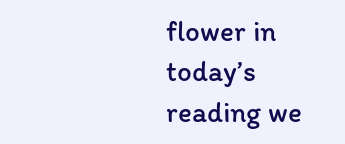flower in today’s reading we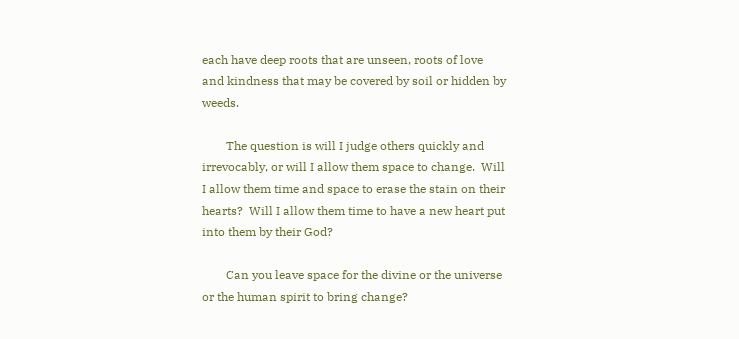each have deep roots that are unseen, roots of love and kindness that may be covered by soil or hidden by weeds.

        The question is will I judge others quickly and irrevocably, or will I allow them space to change.  Will I allow them time and space to erase the stain on their hearts?  Will I allow them time to have a new heart put into them by their God?

        Can you leave space for the divine or the universe or the human spirit to bring change?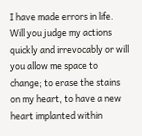I have made errors in life.  Will you judge my actions quickly and irrevocably or will you allow me space to change; to erase the stains on my heart, to have a new heart implanted within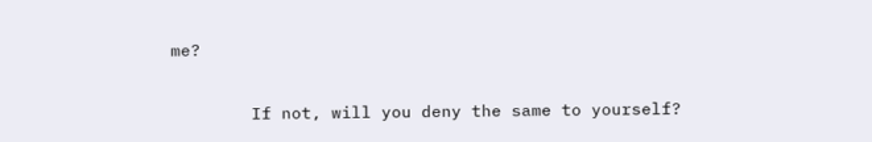me?

        If not, will you deny the same to yourself?